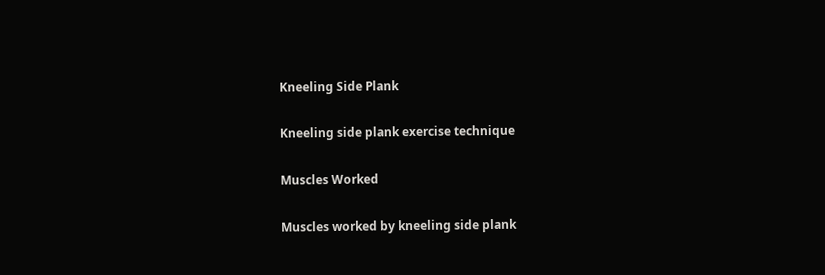Kneeling Side Plank

Kneeling side plank exercise technique

Muscles Worked

Muscles worked by kneeling side plank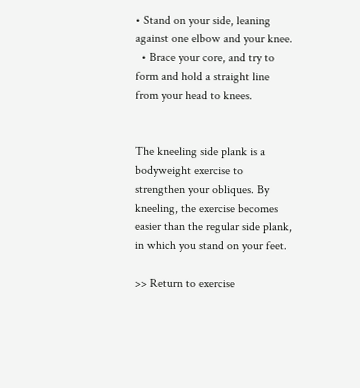• Stand on your side, leaning against one elbow and your knee.
  • Brace your core, and try to form and hold a straight line from your head to knees.


The kneeling side plank is a bodyweight exercise to strengthen your obliques. By kneeling, the exercise becomes easier than the regular side plank, in which you stand on your feet.

>> Return to exercise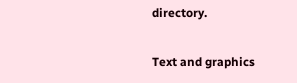directory.

Text and graphics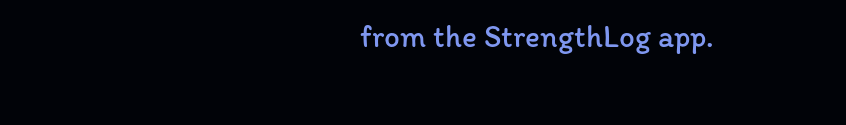from the StrengthLog app.